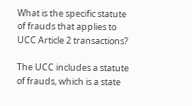What is the specific statute of frauds that applies to UCC Article 2 transactions?

The UCC includes a statute of frauds, which is a state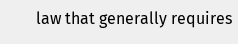law that generally requires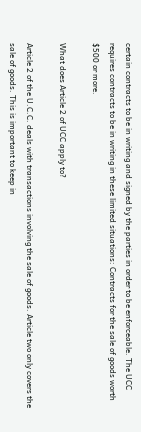certain contracts to be in writing and signed by the parties in order to be enforceable. The UCC requires contracts to be in writing in these limited situations: Contracts for the sale of goods worth $500 or more.

What does Article 2 of UCC apply to?

Article 2 of the U.C.C. deals with transactions involving the sale of goods. Article two only covers the sale of goods. This is important to keep in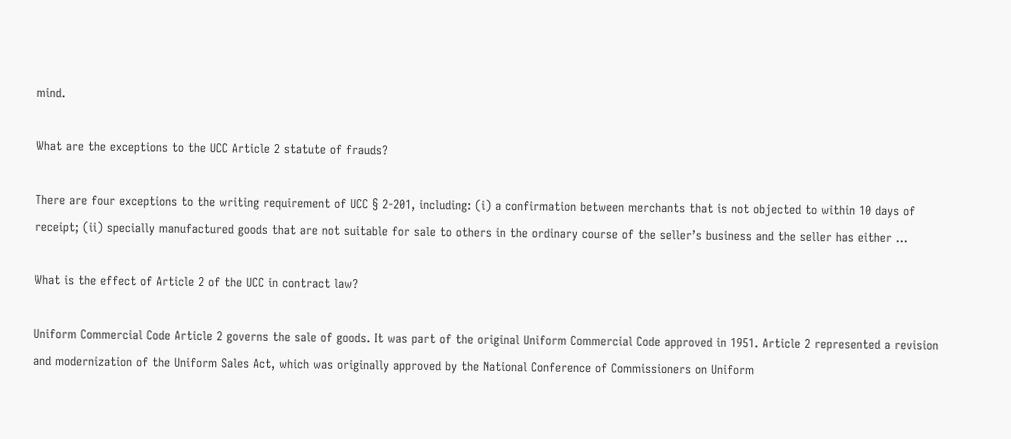mind.

What are the exceptions to the UCC Article 2 statute of frauds?

There are four exceptions to the writing requirement of UCC § 2-201, including: (i) a confirmation between merchants that is not objected to within 10 days of receipt; (ii) specially manufactured goods that are not suitable for sale to others in the ordinary course of the seller’s business and the seller has either …

What is the effect of Article 2 of the UCC in contract law?

Uniform Commercial Code Article 2 governs the sale of goods. It was part of the original Uniform Commercial Code approved in 1951. Article 2 represented a revision and modernization of the Uniform Sales Act, which was originally approved by the National Conference of Commissioners on Uniform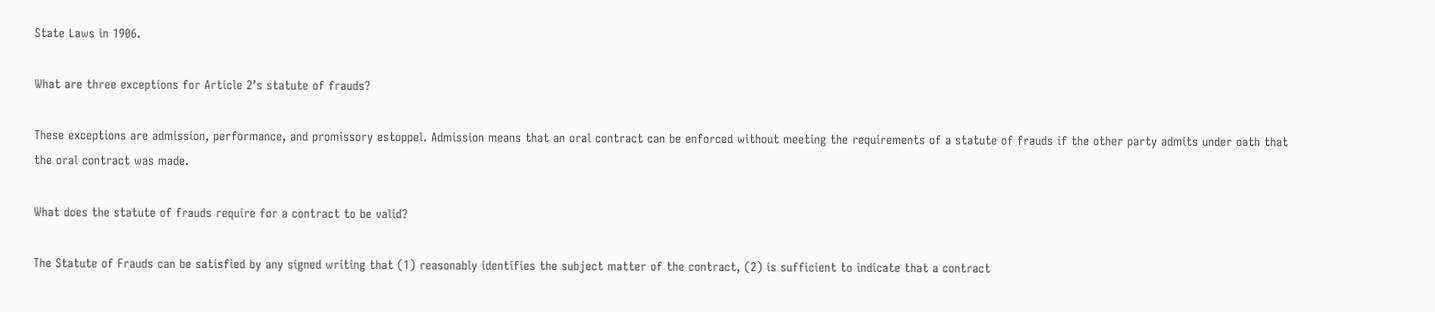State Laws in 1906.

What are three exceptions for Article 2’s statute of frauds?

These exceptions are admission, performance, and promissory estoppel. Admission means that an oral contract can be enforced without meeting the requirements of a statute of frauds if the other party admits under oath that the oral contract was made.

What does the statute of frauds require for a contract to be valid?

The Statute of Frauds can be satisfied by any signed writing that (1) reasonably identifies the subject matter of the contract, (2) is sufficient to indicate that a contract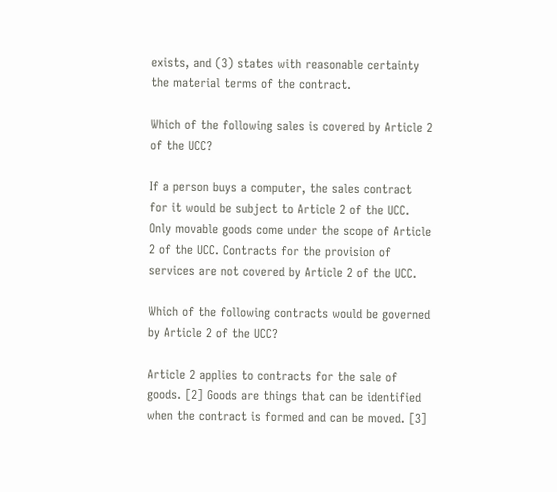exists, and (3) states with reasonable certainty the material terms of the contract.

Which of the following sales is covered by Article 2 of the UCC?

If a person buys a computer, the sales contract for it would be subject to Article 2 of the UCC. Only movable goods come under the scope of Article 2 of the UCC. Contracts for the provision of services are not covered by Article 2 of the UCC.

Which of the following contracts would be governed by Article 2 of the UCC?

Article 2 applies to contracts for the sale of goods. [2] Goods are things that can be identified when the contract is formed and can be moved. [3]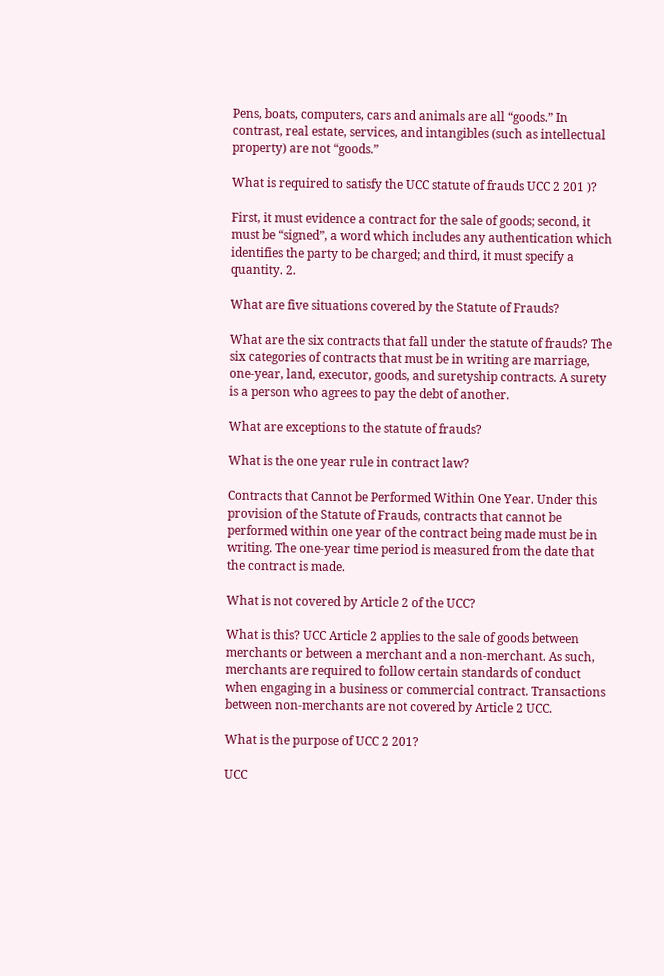Pens, boats, computers, cars and animals are all “goods.” In contrast, real estate, services, and intangibles (such as intellectual property) are not “goods.”

What is required to satisfy the UCC statute of frauds UCC 2 201 )?

First, it must evidence a contract for the sale of goods; second, it must be “signed”, a word which includes any authentication which identifies the party to be charged; and third, it must specify a quantity. 2.

What are five situations covered by the Statute of Frauds?

What are the six contracts that fall under the statute of frauds? The six categories of contracts that must be in writing are marriage, one-year, land, executor, goods, and suretyship contracts. A surety is a person who agrees to pay the debt of another.

What are exceptions to the statute of frauds?

What is the one year rule in contract law?

Contracts that Cannot be Performed Within One Year. Under this provision of the Statute of Frauds, contracts that cannot be performed within one year of the contract being made must be in writing. The one-year time period is measured from the date that the contract is made.

What is not covered by Article 2 of the UCC?

What is this? UCC Article 2 applies to the sale of goods between merchants or between a merchant and a non-merchant. As such, merchants are required to follow certain standards of conduct when engaging in a business or commercial contract. Transactions between non-merchants are not covered by Article 2 UCC.

What is the purpose of UCC 2 201?

UCC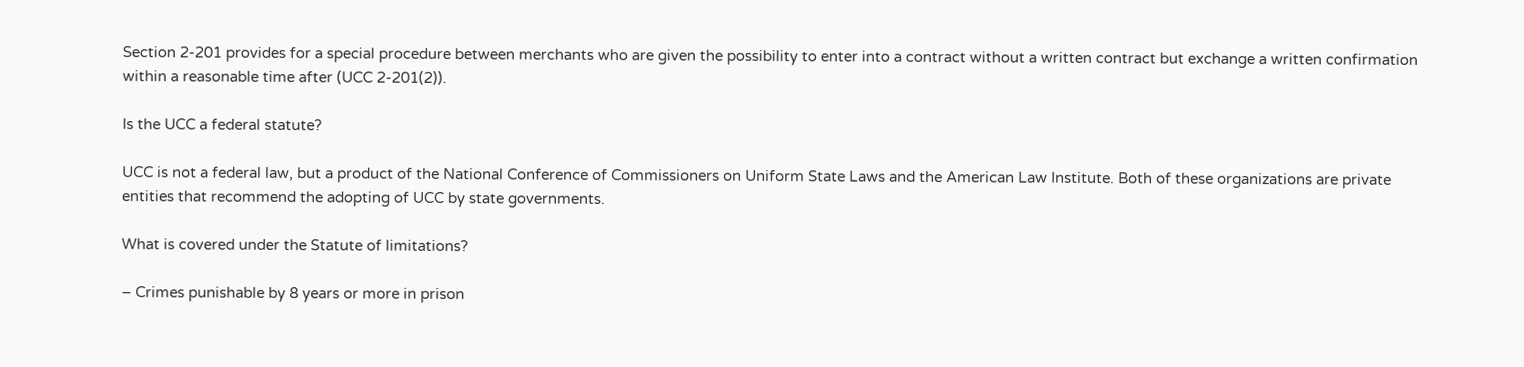Section 2-201 provides for a special procedure between merchants who are given the possibility to enter into a contract without a written contract but exchange a written confirmation within a reasonable time after (UCC 2-201(2)).

Is the UCC a federal statute?

UCC is not a federal law, but a product of the National Conference of Commissioners on Uniform State Laws and the American Law Institute. Both of these organizations are private entities that recommend the adopting of UCC by state governments.

What is covered under the Statute of limitations?

– Crimes punishable by 8 years or more in prison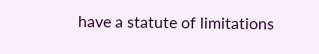have a statute of limitations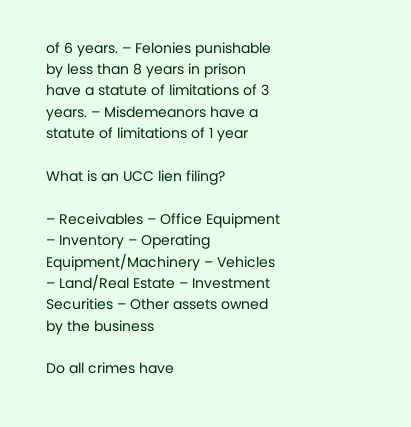of 6 years. – Felonies punishable by less than 8 years in prison have a statute of limitations of 3 years. – Misdemeanors have a statute of limitations of 1 year

What is an UCC lien filing?

– Receivables – Office Equipment – Inventory – Operating Equipment/Machinery – Vehicles – Land/Real Estate – Investment Securities – Other assets owned by the business

Do all crimes have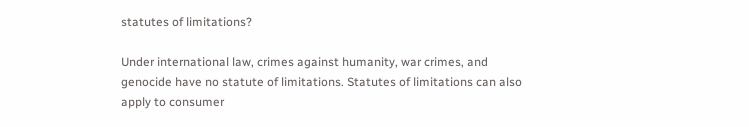statutes of limitations?

Under international law, crimes against humanity, war crimes, and genocide have no statute of limitations. Statutes of limitations can also apply to consumer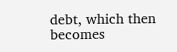debt, which then becomes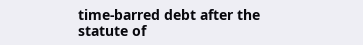time-barred debt after the statute of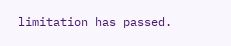limitation has passed.